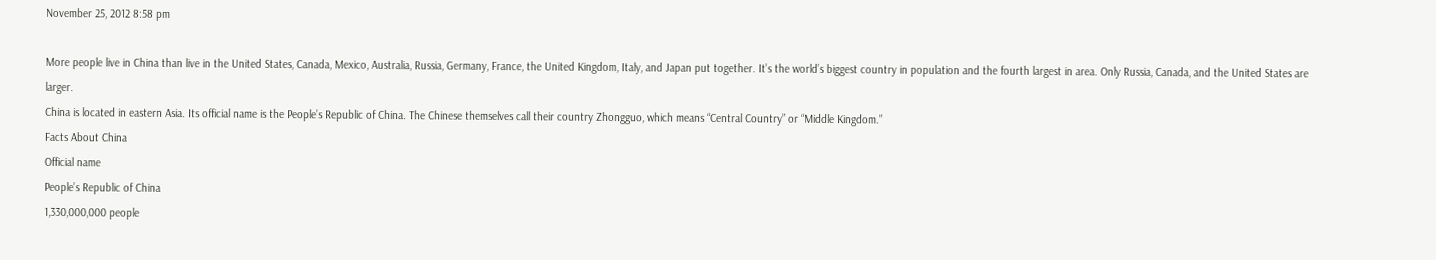November 25, 2012 8:58 pm

More people live in China than live in the United States, Canada, Mexico, Australia, Russia, Germany, France, the United Kingdom, Italy, and Japan put together. It’s the world’s biggest country in population and the fourth largest in area. Only Russia, Canada, and the United States are larger.
China is located in eastern Asia. Its official name is the People’s Republic of China. The Chinese themselves call their country Zhongguo, which means “Central Country” or “Middle Kingdom.”
Facts About China
Official name
People’s Republic of China
1,330,000,000 people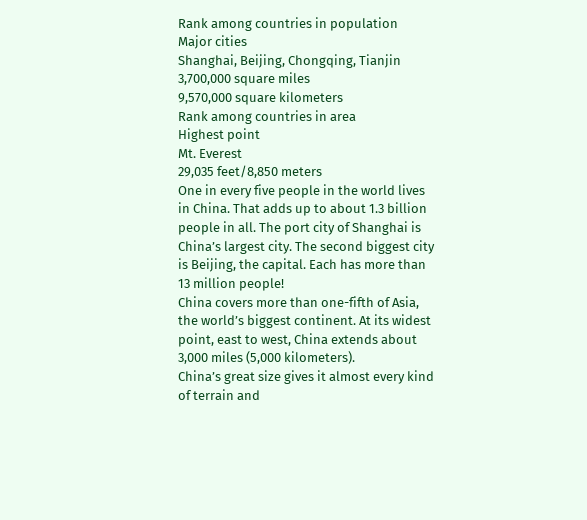Rank among countries in population
Major cities
Shanghai, Beijing, Chongqing, Tianjin
3,700,000 square miles
9,570,000 square kilometers
Rank among countries in area
Highest point
Mt. Everest
29,035 feet/8,850 meters
One in every five people in the world lives in China. That adds up to about 1.3 billion people in all. The port city of Shanghai is China’s largest city. The second biggest city is Beijing, the capital. Each has more than 13 million people!
China covers more than one-fifth of Asia, the world’s biggest continent. At its widest point, east to west, China extends about 3,000 miles (5,000 kilometers).
China’s great size gives it almost every kind of terrain and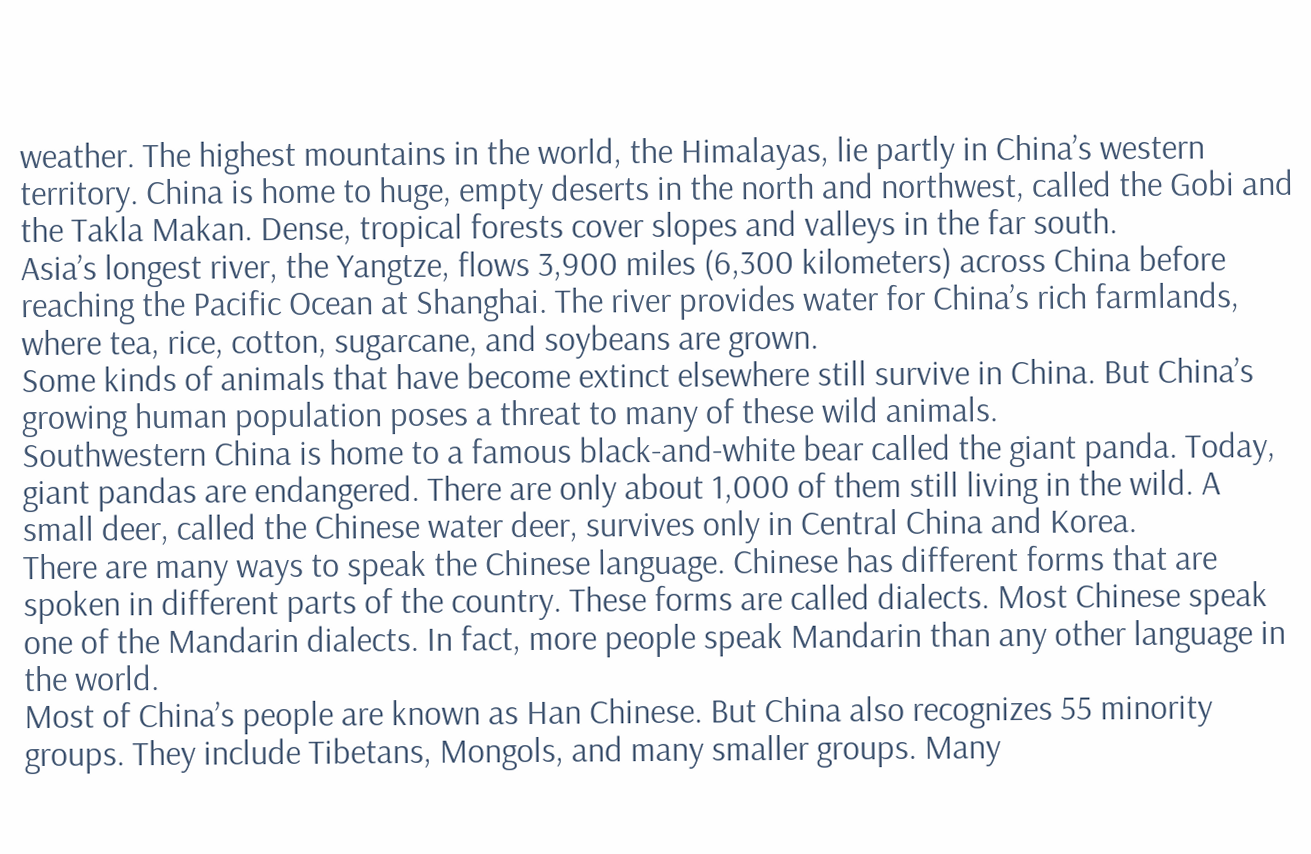weather. The highest mountains in the world, the Himalayas, lie partly in China’s western territory. China is home to huge, empty deserts in the north and northwest, called the Gobi and the Takla Makan. Dense, tropical forests cover slopes and valleys in the far south.
Asia’s longest river, the Yangtze, flows 3,900 miles (6,300 kilometers) across China before reaching the Pacific Ocean at Shanghai. The river provides water for China’s rich farmlands, where tea, rice, cotton, sugarcane, and soybeans are grown.
Some kinds of animals that have become extinct elsewhere still survive in China. But China’s growing human population poses a threat to many of these wild animals.
Southwestern China is home to a famous black-and-white bear called the giant panda. Today, giant pandas are endangered. There are only about 1,000 of them still living in the wild. A small deer, called the Chinese water deer, survives only in Central China and Korea.
There are many ways to speak the Chinese language. Chinese has different forms that are spoken in different parts of the country. These forms are called dialects. Most Chinese speak one of the Mandarin dialects. In fact, more people speak Mandarin than any other language in the world.
Most of China’s people are known as Han Chinese. But China also recognizes 55 minority groups. They include Tibetans, Mongols, and many smaller groups. Many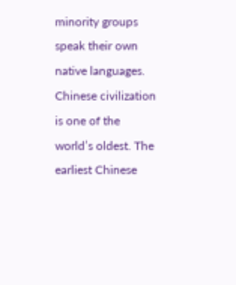minority groups speak their own native languages.
Chinese civilization is one of the world’s oldest. The earliest Chinese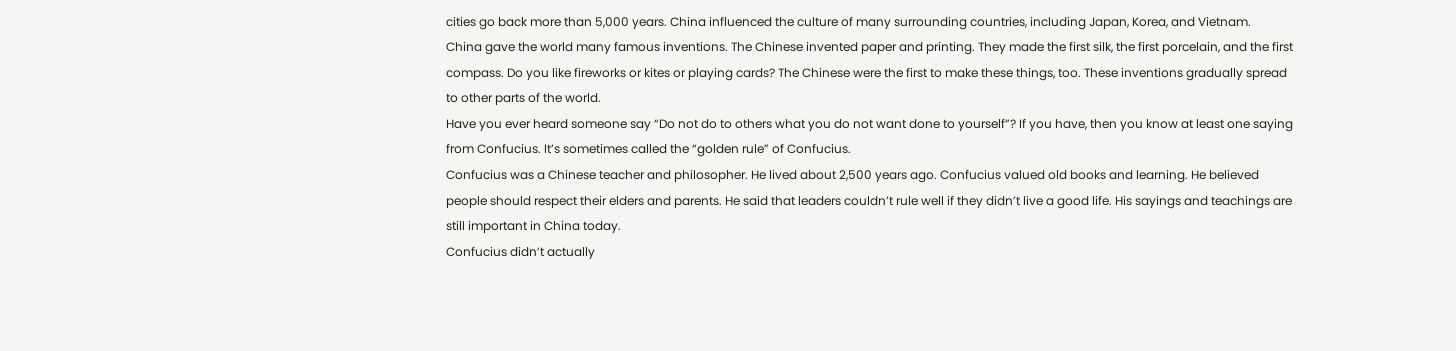cities go back more than 5,000 years. China influenced the culture of many surrounding countries, including Japan, Korea, and Vietnam.
China gave the world many famous inventions. The Chinese invented paper and printing. They made the first silk, the first porcelain, and the first compass. Do you like fireworks or kites or playing cards? The Chinese were the first to make these things, too. These inventions gradually spread to other parts of the world.
Have you ever heard someone say “Do not do to others what you do not want done to yourself”? If you have, then you know at least one saying from Confucius. It’s sometimes called the “golden rule” of Confucius.
Confucius was a Chinese teacher and philosopher. He lived about 2,500 years ago. Confucius valued old books and learning. He believed people should respect their elders and parents. He said that leaders couldn’t rule well if they didn’t live a good life. His sayings and teachings are still important in China today.
Confucius didn’t actually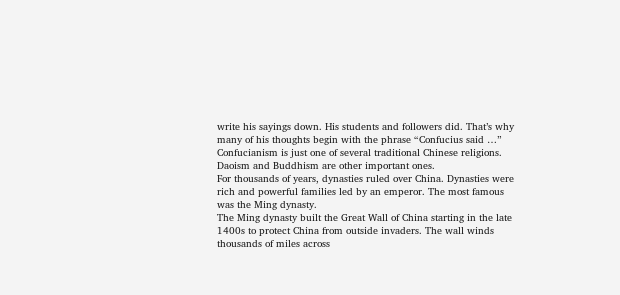write his sayings down. His students and followers did. That’s why many of his thoughts begin with the phrase “Confucius said …”
Confucianism is just one of several traditional Chinese religions. Daoism and Buddhism are other important ones.
For thousands of years, dynasties ruled over China. Dynasties were rich and powerful families led by an emperor. The most famous was the Ming dynasty.
The Ming dynasty built the Great Wall of China starting in the late 1400s to protect China from outside invaders. The wall winds thousands of miles across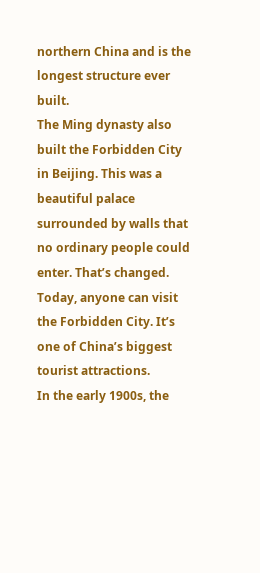northern China and is the longest structure ever built.
The Ming dynasty also built the Forbidden City in Beijing. This was a beautiful palace surrounded by walls that no ordinary people could enter. That’s changed. Today, anyone can visit the Forbidden City. It’s one of China’s biggest tourist attractions.
In the early 1900s, the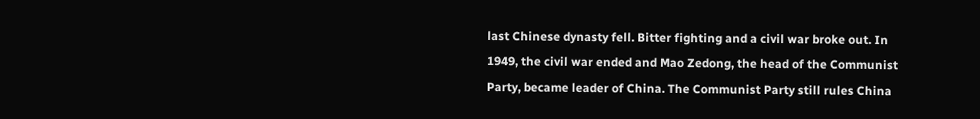last Chinese dynasty fell. Bitter fighting and a civil war broke out. In 1949, the civil war ended and Mao Zedong, the head of the Communist Party, became leader of China. The Communist Party still rules China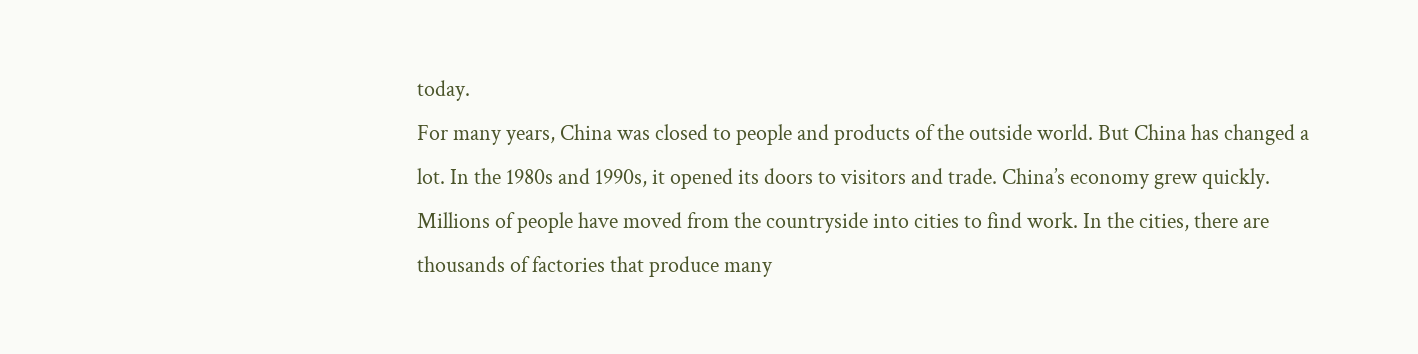today.
For many years, China was closed to people and products of the outside world. But China has changed a lot. In the 1980s and 1990s, it opened its doors to visitors and trade. China’s economy grew quickly.
Millions of people have moved from the countryside into cities to find work. In the cities, there are thousands of factories that produce many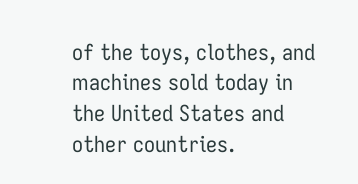of the toys, clothes, and machines sold today in the United States and other countries.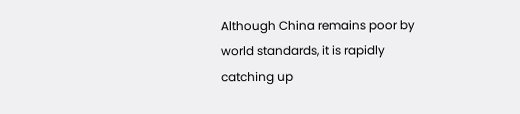Although China remains poor by world standards, it is rapidly catching up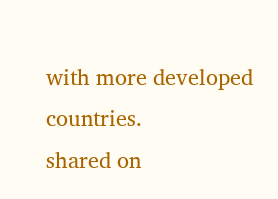with more developed countries.
shared on